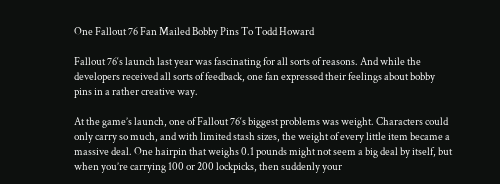One Fallout 76 Fan Mailed Bobby Pins To Todd Howard

Fallout 76‘s launch last year was fascinating for all sorts of reasons. And while the developers received all sorts of feedback, one fan expressed their feelings about bobby pins in a rather creative way.

At the game’s launch, one of Fallout 76‘s biggest problems was weight. Characters could only carry so much, and with limited stash sizes, the weight of every little item became a massive deal. One hairpin that weighs 0.1 pounds might not seem a big deal by itself, but when you’re carrying 100 or 200 lockpicks, then suddenly your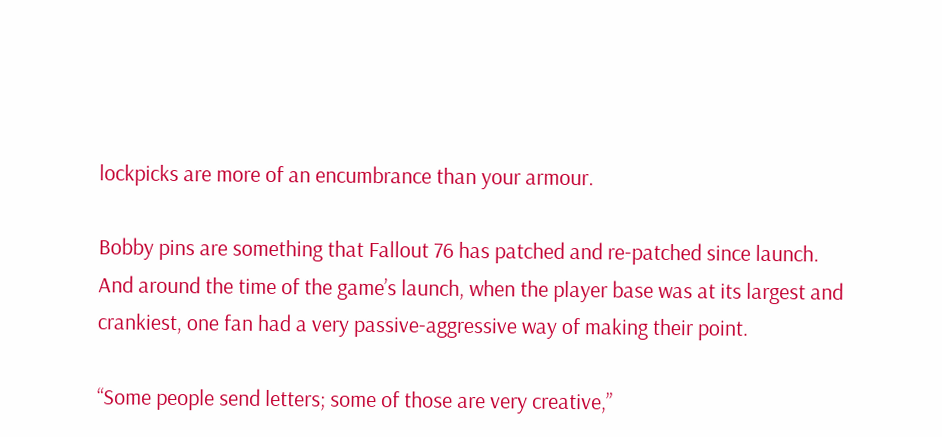lockpicks are more of an encumbrance than your armour.

Bobby pins are something that Fallout 76 has patched and re-patched since launch. And around the time of the game’s launch, when the player base was at its largest and crankiest, one fan had a very passive-aggressive way of making their point.

“Some people send letters; some of those are very creative,”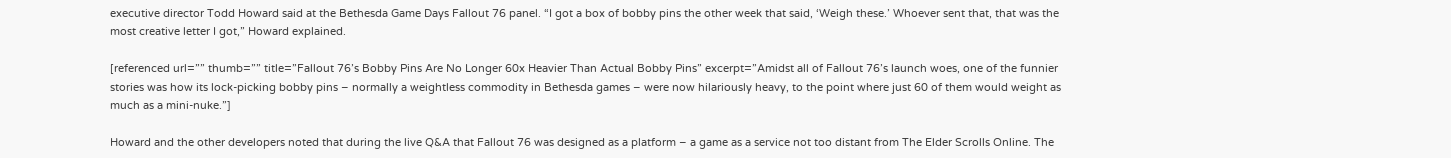executive director Todd Howard said at the Bethesda Game Days Fallout 76 panel. “I got a box of bobby pins the other week that said, ‘Weigh these.’ Whoever sent that, that was the most creative letter I got,” Howard explained.

[referenced url=”” thumb=”” title=”Fallout 76’s Bobby Pins Are No Longer 60x Heavier Than Actual Bobby Pins” excerpt=”Amidst all of Fallout 76’s launch woes, one of the funnier stories was how its lock-picking bobby pins – normally a weightless commodity in Bethesda games – were now hilariously heavy, to the point where just 60 of them would weight as much as a mini-nuke.”]

Howard and the other developers noted that during the live Q&A that Fallout 76 was designed as a platform – a game as a service not too distant from The Elder Scrolls Online. The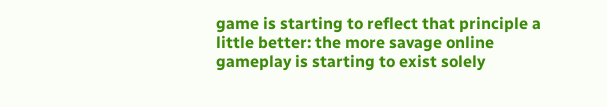game is starting to reflect that principle a little better: the more savage online gameplay is starting to exist solely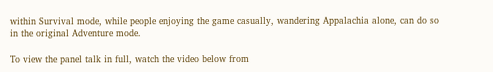within Survival mode, while people enjoying the game casually, wandering Appalachia alone, can do so in the original Adventure mode.

To view the panel talk in full, watch the video below from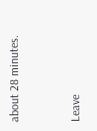about 28 minutes.


Leave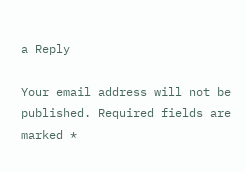a Reply

Your email address will not be published. Required fields are marked *